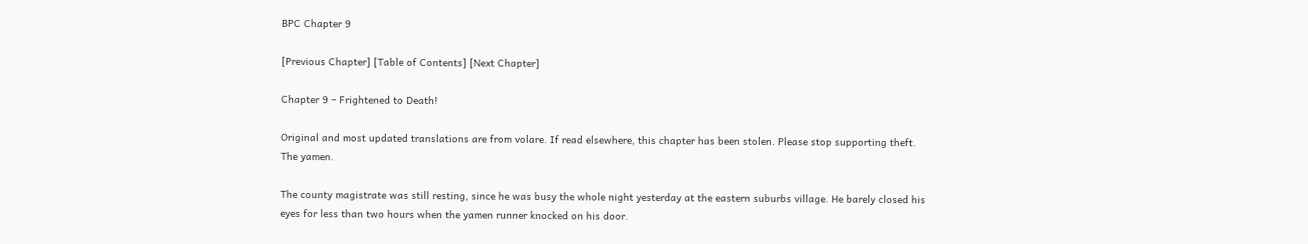BPC Chapter 9

[Previous Chapter] [Table of Contents] [Next Chapter]

Chapter 9 – Frightened to Death!

Original and most updated translations are from volare. If read elsewhere, this chapter has been stolen. Please stop supporting theft.
The yamen.

The county magistrate was still resting, since he was busy the whole night yesterday at the eastern suburbs village. He barely closed his eyes for less than two hours when the yamen runner knocked on his door.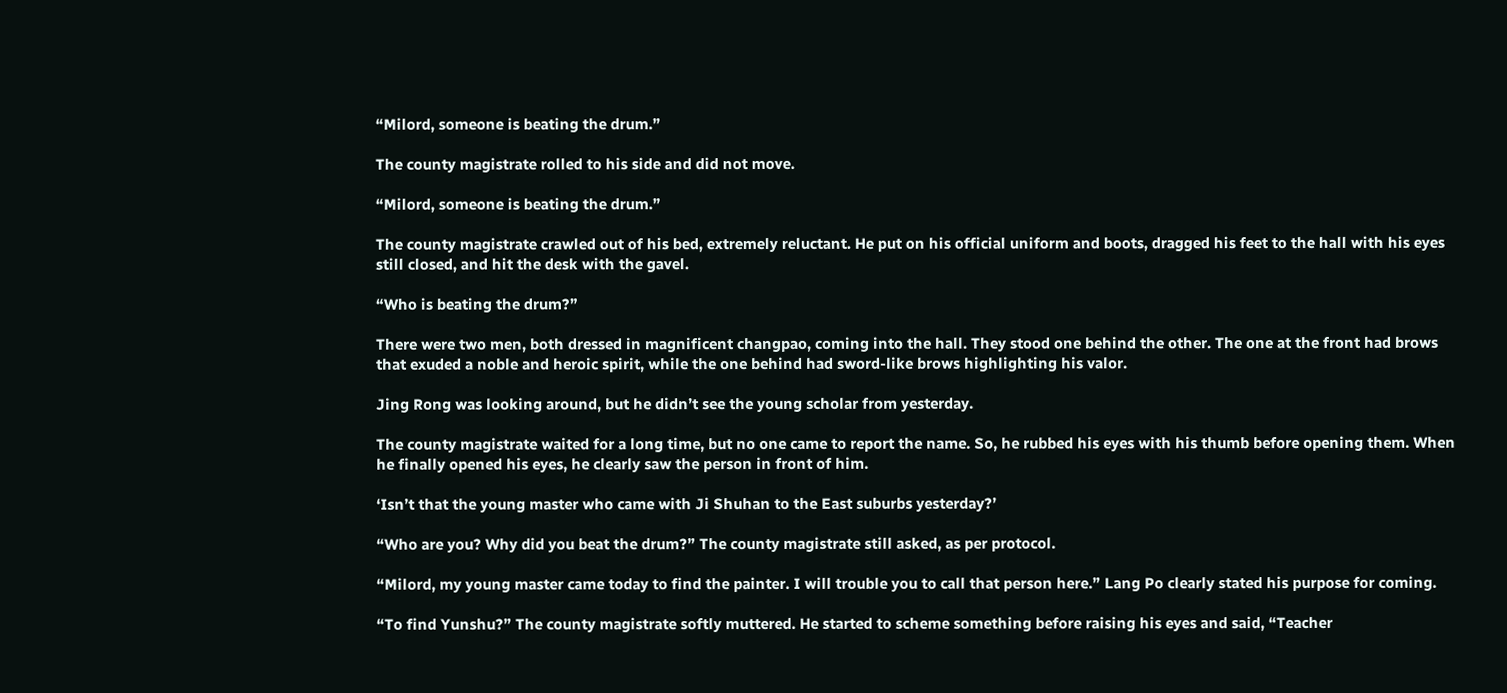“Milord, someone is beating the drum.”

The county magistrate rolled to his side and did not move.

“Milord, someone is beating the drum.”

The county magistrate crawled out of his bed, extremely reluctant. He put on his official uniform and boots, dragged his feet to the hall with his eyes still closed, and hit the desk with the gavel.

“Who is beating the drum?”

There were two men, both dressed in magnificent changpao, coming into the hall. They stood one behind the other. The one at the front had brows that exuded a noble and heroic spirit, while the one behind had sword-like brows highlighting his valor.

Jing Rong was looking around, but he didn’t see the young scholar from yesterday.

The county magistrate waited for a long time, but no one came to report the name. So, he rubbed his eyes with his thumb before opening them. When he finally opened his eyes, he clearly saw the person in front of him.

‘Isn’t that the young master who came with Ji Shuhan to the East suburbs yesterday?’

“Who are you? Why did you beat the drum?” The county magistrate still asked, as per protocol.

“Milord, my young master came today to find the painter. I will trouble you to call that person here.” Lang Po clearly stated his purpose for coming.

“To find Yunshu?” The county magistrate softly muttered. He started to scheme something before raising his eyes and said, “Teacher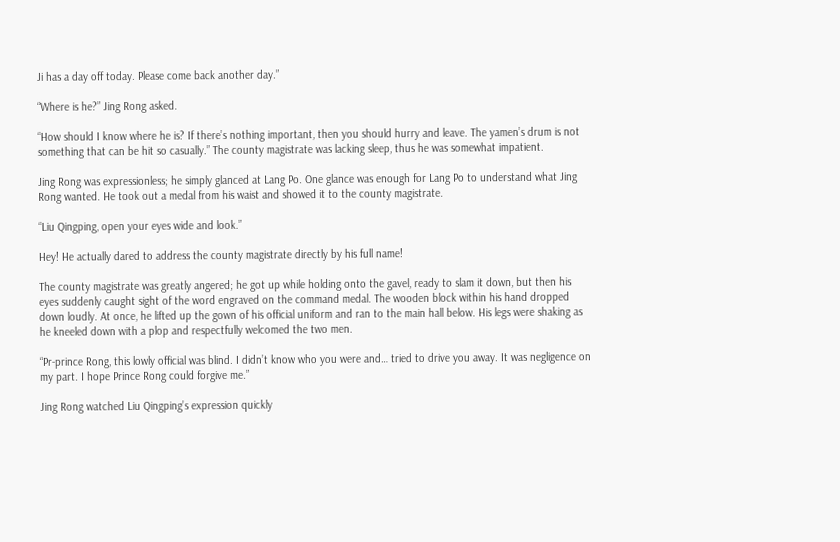Ji has a day off today. Please come back another day.”

“Where is he?” Jing Rong asked.

“How should I know where he is? If there’s nothing important, then you should hurry and leave. The yamen’s drum is not something that can be hit so casually.” The county magistrate was lacking sleep, thus he was somewhat impatient.

Jing Rong was expressionless; he simply glanced at Lang Po. One glance was enough for Lang Po to understand what Jing Rong wanted. He took out a medal from his waist and showed it to the county magistrate.

“Liu Qingping, open your eyes wide and look.”

Hey! He actually dared to address the county magistrate directly by his full name!

The county magistrate was greatly angered; he got up while holding onto the gavel, ready to slam it down, but then his eyes suddenly caught sight of the word engraved on the command medal. The wooden block within his hand dropped down loudly. At once, he lifted up the gown of his official uniform and ran to the main hall below. His legs were shaking as he kneeled down with a plop and respectfully welcomed the two men.

“Pr-prince Rong, this lowly official was blind. I didn’t know who you were and… tried to drive you away. It was negligence on my part. I hope Prince Rong could forgive me.”

Jing Rong watched Liu Qingping’s expression quickly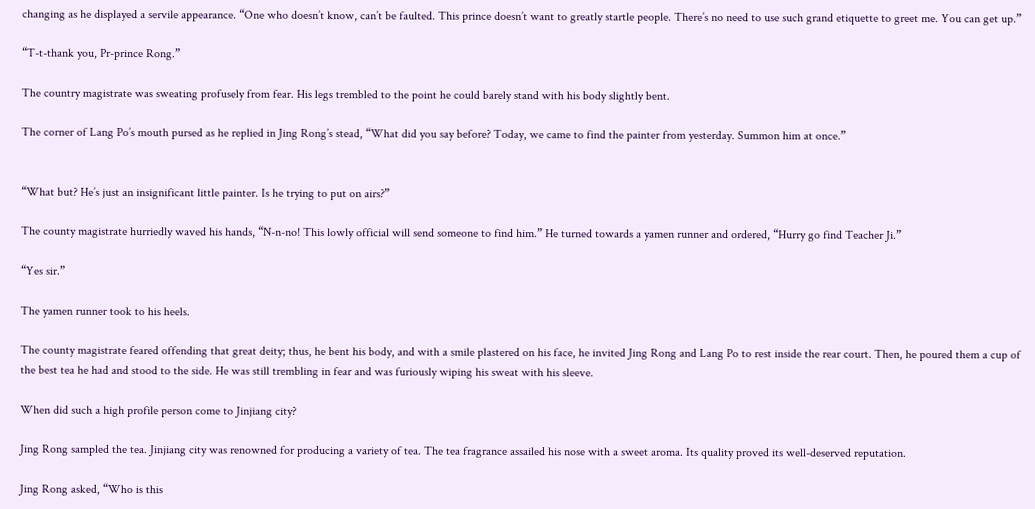changing as he displayed a servile appearance. “One who doesn’t know, can’t be faulted. This prince doesn’t want to greatly startle people. There’s no need to use such grand etiquette to greet me. You can get up.”

“T-t-thank you, Pr-prince Rong.”

The country magistrate was sweating profusely from fear. His legs trembled to the point he could barely stand with his body slightly bent.

The corner of Lang Po’s mouth pursed as he replied in Jing Rong’s stead, “What did you say before? Today, we came to find the painter from yesterday. Summon him at once.”


“What but? He’s just an insignificant little painter. Is he trying to put on airs?”

The county magistrate hurriedly waved his hands, “N-n-no! This lowly official will send someone to find him.” He turned towards a yamen runner and ordered, “Hurry go find Teacher Ji.”

“Yes sir.”

The yamen runner took to his heels.

The county magistrate feared offending that great deity; thus, he bent his body, and with a smile plastered on his face, he invited Jing Rong and Lang Po to rest inside the rear court. Then, he poured them a cup of the best tea he had and stood to the side. He was still trembling in fear and was furiously wiping his sweat with his sleeve.

When did such a high profile person come to Jinjiang city?

Jing Rong sampled the tea. Jinjiang city was renowned for producing a variety of tea. The tea fragrance assailed his nose with a sweet aroma. Its quality proved its well-deserved reputation.

Jing Rong asked, “Who is this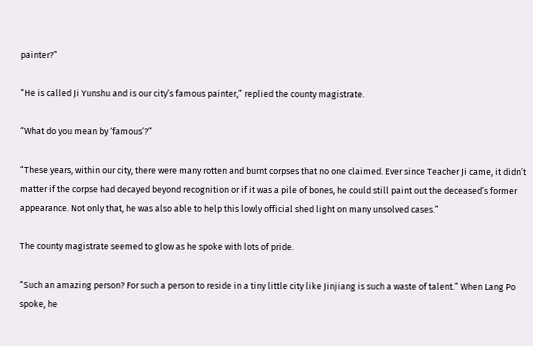painter?”

“He is called Ji Yunshu and is our city’s famous painter,” replied the county magistrate.

“What do you mean by ‘famous’?”

“These years, within our city, there were many rotten and burnt corpses that no one claimed. Ever since Teacher Ji came, it didn’t matter if the corpse had decayed beyond recognition or if it was a pile of bones, he could still paint out the deceased’s former appearance. Not only that, he was also able to help this lowly official shed light on many unsolved cases.”

The county magistrate seemed to glow as he spoke with lots of pride.

“Such an amazing person? For such a person to reside in a tiny little city like Jinjiang is such a waste of talent.” When Lang Po spoke, he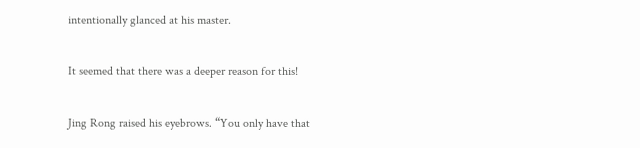intentionally glanced at his master.

It seemed that there was a deeper reason for this!

Jing Rong raised his eyebrows. “You only have that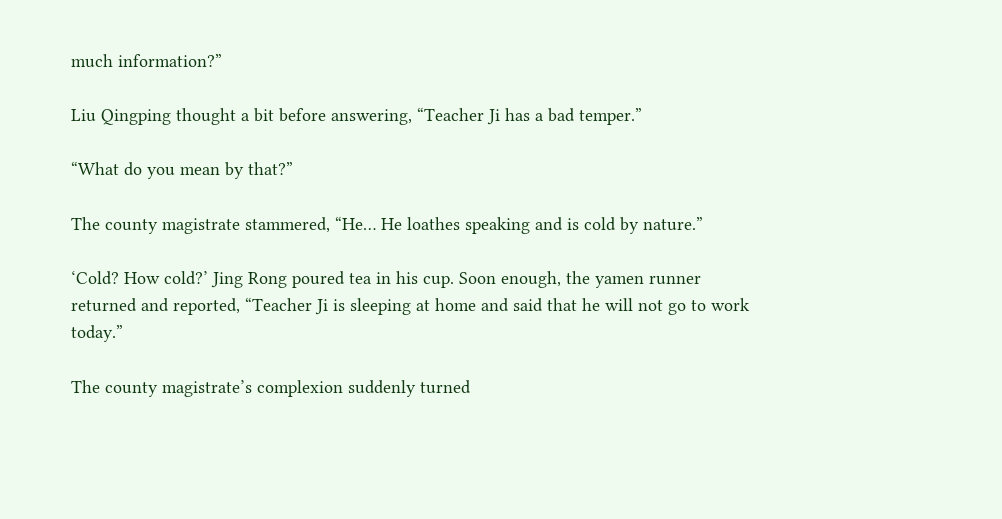much information?”

Liu Qingping thought a bit before answering, “Teacher Ji has a bad temper.”

“What do you mean by that?”

The county magistrate stammered, “He… He loathes speaking and is cold by nature.”

‘Cold? How cold?’ Jing Rong poured tea in his cup. Soon enough, the yamen runner returned and reported, “Teacher Ji is sleeping at home and said that he will not go to work today.”

The county magistrate’s complexion suddenly turned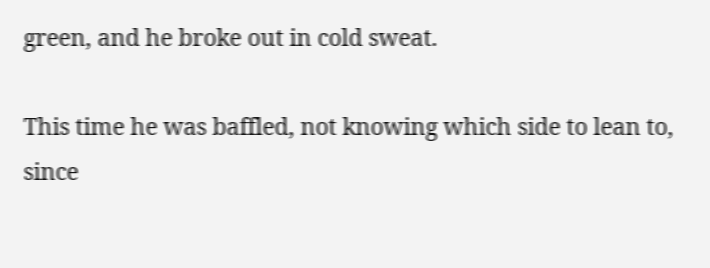green, and he broke out in cold sweat.

This time he was baffled, not knowing which side to lean to, since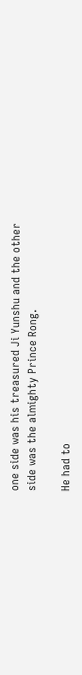one side was his treasured Ji Yunshu and the other side was the almighty Prince Rong.

He had to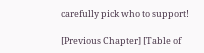carefully pick who to support!

[Previous Chapter] [Table of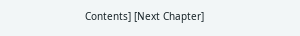Contents] [Next Chapter]